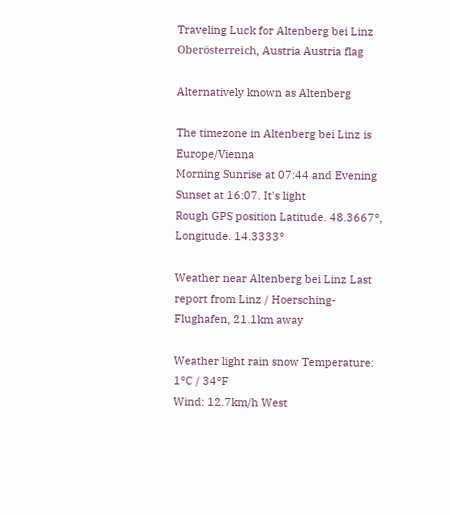Traveling Luck for Altenberg bei Linz Oberösterreich, Austria Austria flag

Alternatively known as Altenberg

The timezone in Altenberg bei Linz is Europe/Vienna
Morning Sunrise at 07:44 and Evening Sunset at 16:07. It's light
Rough GPS position Latitude. 48.3667°, Longitude. 14.3333°

Weather near Altenberg bei Linz Last report from Linz / Hoersching-Flughafen, 21.1km away

Weather light rain snow Temperature: 1°C / 34°F
Wind: 12.7km/h West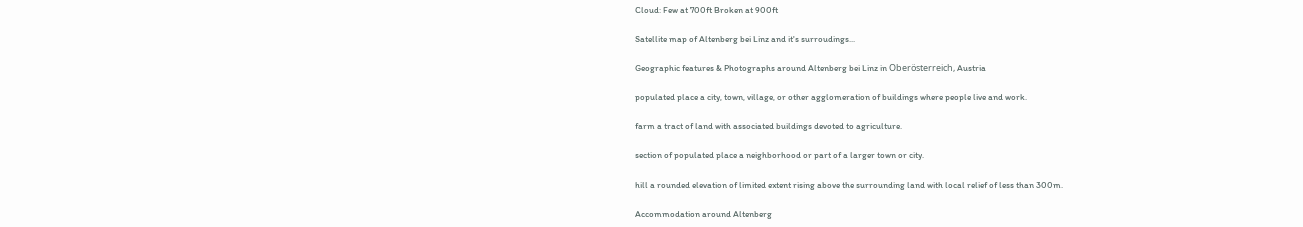Cloud: Few at 700ft Broken at 900ft

Satellite map of Altenberg bei Linz and it's surroudings...

Geographic features & Photographs around Altenberg bei Linz in Oberösterreich, Austria

populated place a city, town, village, or other agglomeration of buildings where people live and work.

farm a tract of land with associated buildings devoted to agriculture.

section of populated place a neighborhood or part of a larger town or city.

hill a rounded elevation of limited extent rising above the surrounding land with local relief of less than 300m.

Accommodation around Altenberg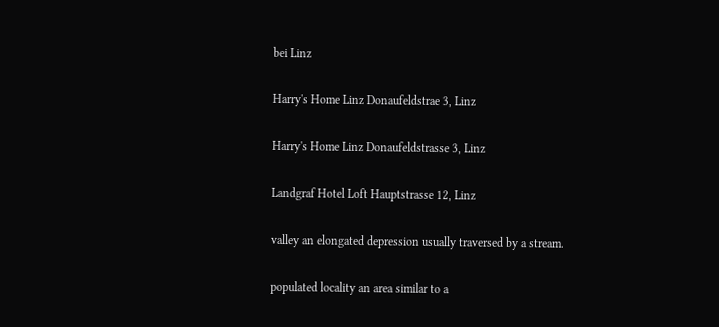bei Linz

Harry's Home Linz Donaufeldstrae 3, Linz

Harry's Home Linz Donaufeldstrasse 3, Linz

Landgraf Hotel Loft Hauptstrasse 12, Linz

valley an elongated depression usually traversed by a stream.

populated locality an area similar to a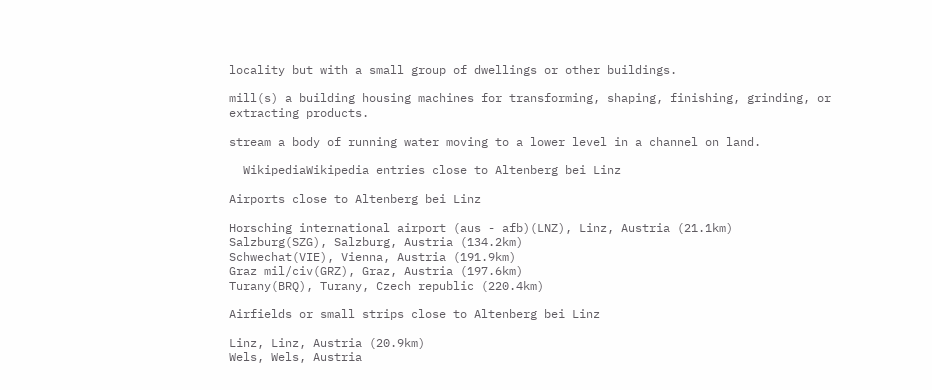locality but with a small group of dwellings or other buildings.

mill(s) a building housing machines for transforming, shaping, finishing, grinding, or extracting products.

stream a body of running water moving to a lower level in a channel on land.

  WikipediaWikipedia entries close to Altenberg bei Linz

Airports close to Altenberg bei Linz

Horsching international airport (aus - afb)(LNZ), Linz, Austria (21.1km)
Salzburg(SZG), Salzburg, Austria (134.2km)
Schwechat(VIE), Vienna, Austria (191.9km)
Graz mil/civ(GRZ), Graz, Austria (197.6km)
Turany(BRQ), Turany, Czech republic (220.4km)

Airfields or small strips close to Altenberg bei Linz

Linz, Linz, Austria (20.9km)
Wels, Wels, Austria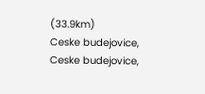(33.9km)
Ceske budejovice, Ceske budejovice,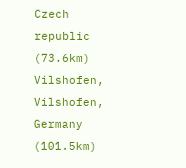Czech republic (73.6km)
Vilshofen, Vilshofen, Germany (101.5km)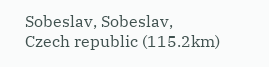Sobeslav, Sobeslav, Czech republic (115.2km)